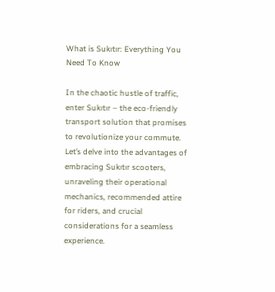What is Sukıtır: Everything You Need To Know

In the chaotic hustle of traffic, enter Sukıtır – the eco-friendly transport solution that promises to revolutionize your commute. Let’s delve into the advantages of embracing Sukıtır scooters, unraveling their operational mechanics, recommended attire for riders, and crucial considerations for a seamless experience.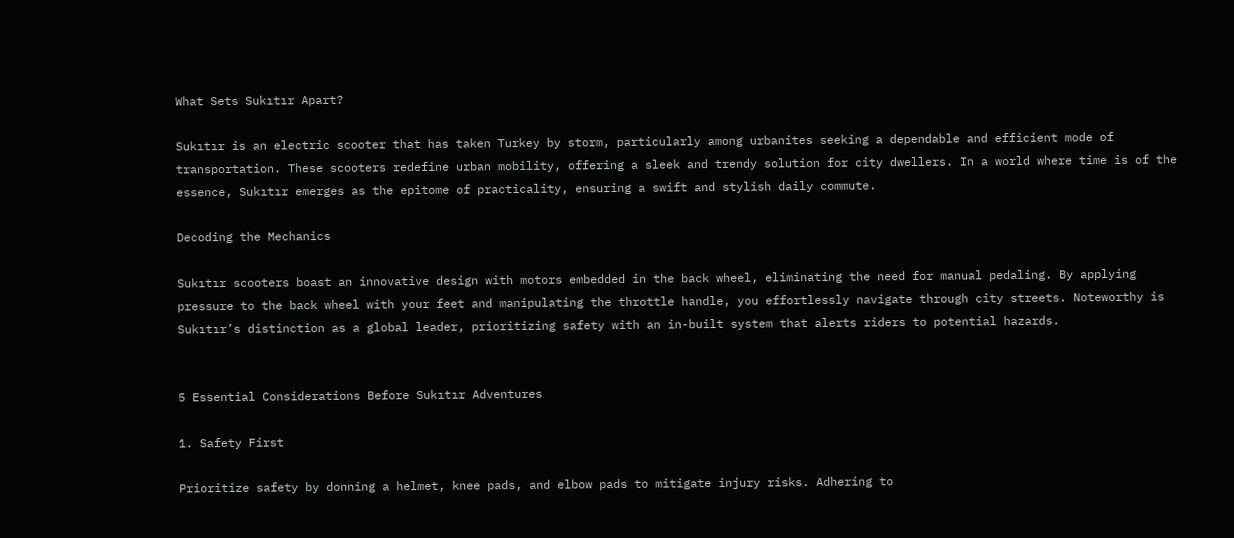What Sets Sukıtır Apart?

Sukıtır is an electric scooter that has taken Turkey by storm, particularly among urbanites seeking a dependable and efficient mode of transportation. These scooters redefine urban mobility, offering a sleek and trendy solution for city dwellers. In a world where time is of the essence, Sukıtır emerges as the epitome of practicality, ensuring a swift and stylish daily commute.

Decoding the Mechanics

Sukıtır scooters boast an innovative design with motors embedded in the back wheel, eliminating the need for manual pedaling. By applying pressure to the back wheel with your feet and manipulating the throttle handle, you effortlessly navigate through city streets. Noteworthy is Sukıtır’s distinction as a global leader, prioritizing safety with an in-built system that alerts riders to potential hazards.


5 Essential Considerations Before Sukıtır Adventures

1. Safety First

Prioritize safety by donning a helmet, knee pads, and elbow pads to mitigate injury risks. Adhering to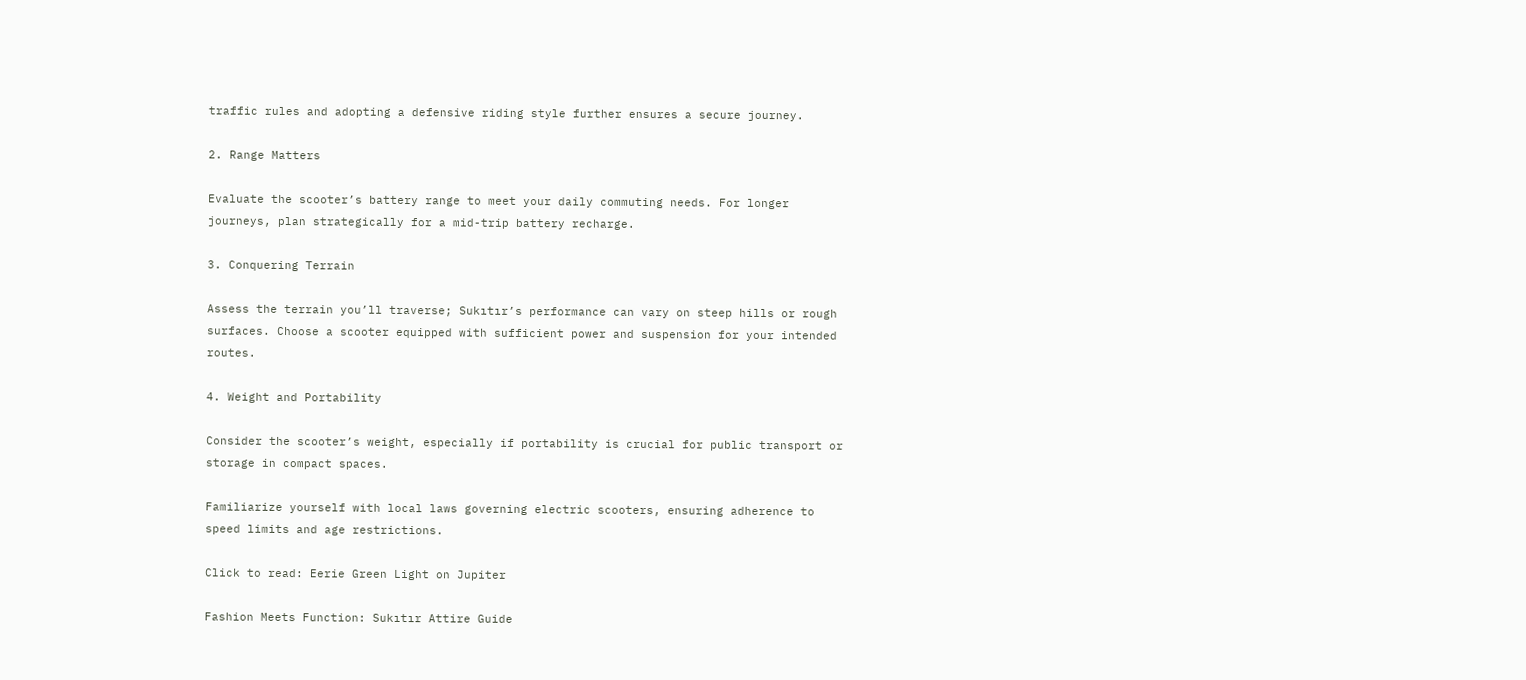traffic rules and adopting a defensive riding style further ensures a secure journey.

2. Range Matters

Evaluate the scooter’s battery range to meet your daily commuting needs. For longer journeys, plan strategically for a mid-trip battery recharge.

3. Conquering Terrain

Assess the terrain you’ll traverse; Sukıtır’s performance can vary on steep hills or rough surfaces. Choose a scooter equipped with sufficient power and suspension for your intended routes.

4. Weight and Portability

Consider the scooter’s weight, especially if portability is crucial for public transport or storage in compact spaces.

Familiarize yourself with local laws governing electric scooters, ensuring adherence to speed limits and age restrictions.

Click to read: Eerie Green Light on Jupiter

Fashion Meets Function: Sukıtır Attire Guide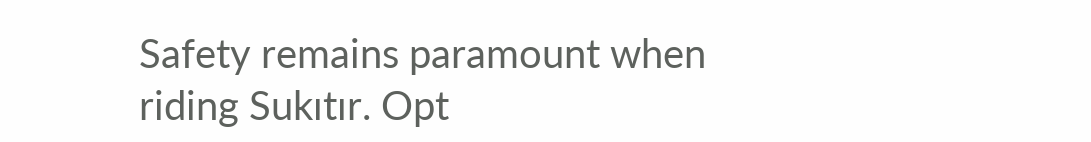Safety remains paramount when riding Sukıtır. Opt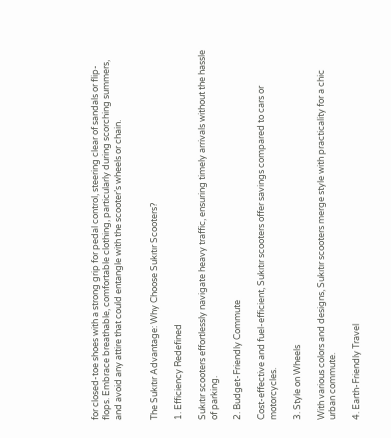for closed-toe shoes with a strong grip for pedal control, steering clear of sandals or flip-flops. Embrace breathable, comfortable clothing, particularly during scorching summers, and avoid any attire that could entangle with the scooter’s wheels or chain.


The Sukıtır Advantage: Why Choose Sukıtır Scooters?

1. Efficiency Redefined

Sukıtır scooters effortlessly navigate heavy traffic, ensuring timely arrivals without the hassle of parking.

2. Budget-Friendly Commute

Cost-effective and fuel-efficient, Sukıtır scooters offer savings compared to cars or motorcycles.

3. Style on Wheels

With various colors and designs, Sukıtır scooters merge style with practicality for a chic urban commute.

4. Earth-Friendly Travel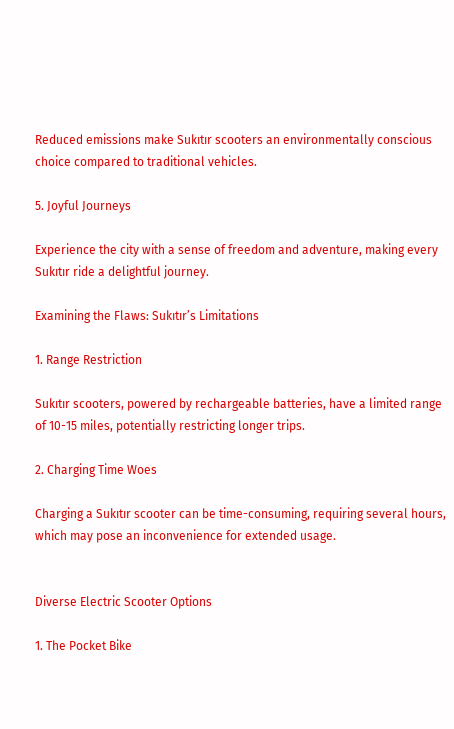Reduced emissions make Sukıtır scooters an environmentally conscious choice compared to traditional vehicles.

5. Joyful Journeys

Experience the city with a sense of freedom and adventure, making every Sukıtır ride a delightful journey.

Examining the Flaws: Sukıtır’s Limitations

1. Range Restriction

Sukıtır scooters, powered by rechargeable batteries, have a limited range of 10-15 miles, potentially restricting longer trips.

2. Charging Time Woes

Charging a Sukıtır scooter can be time-consuming, requiring several hours, which may pose an inconvenience for extended usage.


Diverse Electric Scooter Options

1. The Pocket Bike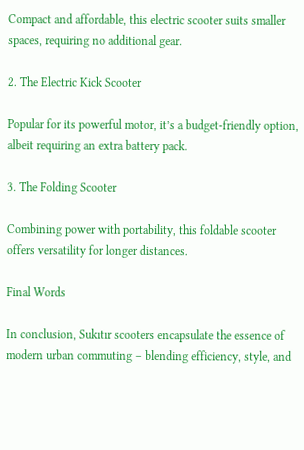Compact and affordable, this electric scooter suits smaller spaces, requiring no additional gear.

2. The Electric Kick Scooter

Popular for its powerful motor, it’s a budget-friendly option, albeit requiring an extra battery pack.

3. The Folding Scooter

Combining power with portability, this foldable scooter offers versatility for longer distances.

Final Words

In conclusion, Sukıtır scooters encapsulate the essence of modern urban commuting – blending efficiency, style, and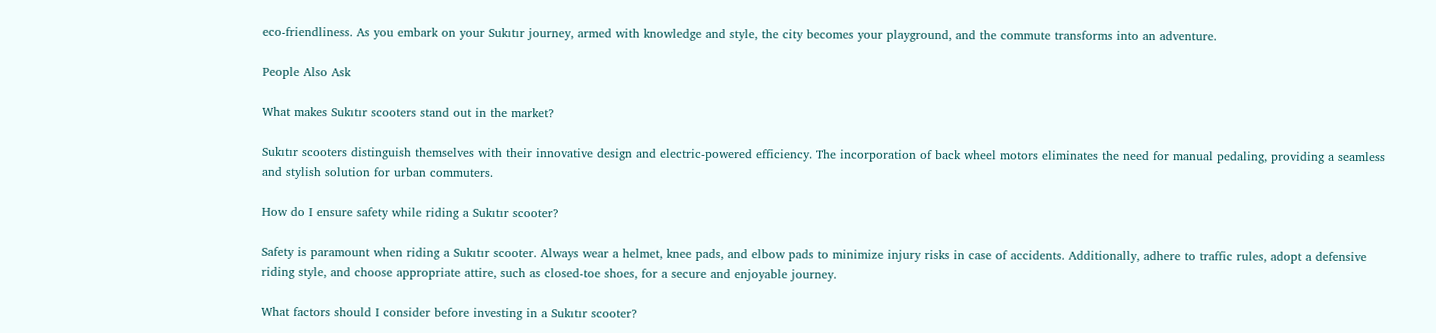eco-friendliness. As you embark on your Sukıtır journey, armed with knowledge and style, the city becomes your playground, and the commute transforms into an adventure.

People Also Ask

What makes Sukıtır scooters stand out in the market?

Sukıtır scooters distinguish themselves with their innovative design and electric-powered efficiency. The incorporation of back wheel motors eliminates the need for manual pedaling, providing a seamless and stylish solution for urban commuters.

How do I ensure safety while riding a Sukıtır scooter?

Safety is paramount when riding a Sukıtır scooter. Always wear a helmet, knee pads, and elbow pads to minimize injury risks in case of accidents. Additionally, adhere to traffic rules, adopt a defensive riding style, and choose appropriate attire, such as closed-toe shoes, for a secure and enjoyable journey.

What factors should I consider before investing in a Sukıtır scooter?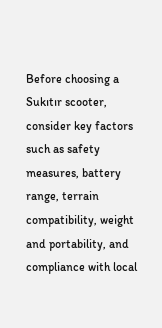Before choosing a Sukıtır scooter, consider key factors such as safety measures, battery range, terrain compatibility, weight and portability, and compliance with local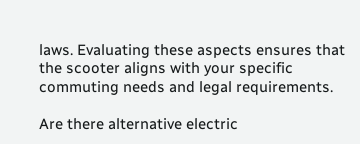laws. Evaluating these aspects ensures that the scooter aligns with your specific commuting needs and legal requirements.

Are there alternative electric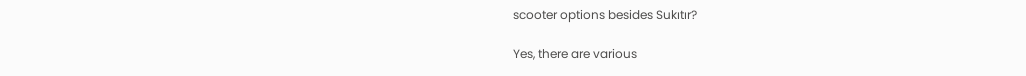scooter options besides Sukıtır?

Yes, there are various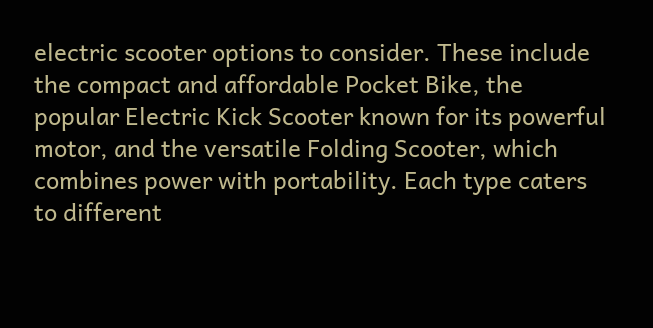electric scooter options to consider. These include the compact and affordable Pocket Bike, the popular Electric Kick Scooter known for its powerful motor, and the versatile Folding Scooter, which combines power with portability. Each type caters to different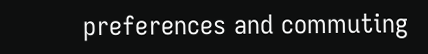preferences and commuting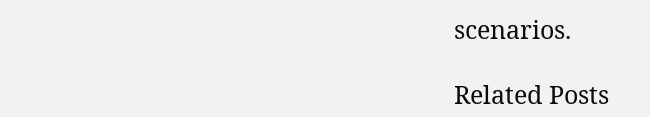scenarios.

Related Posts